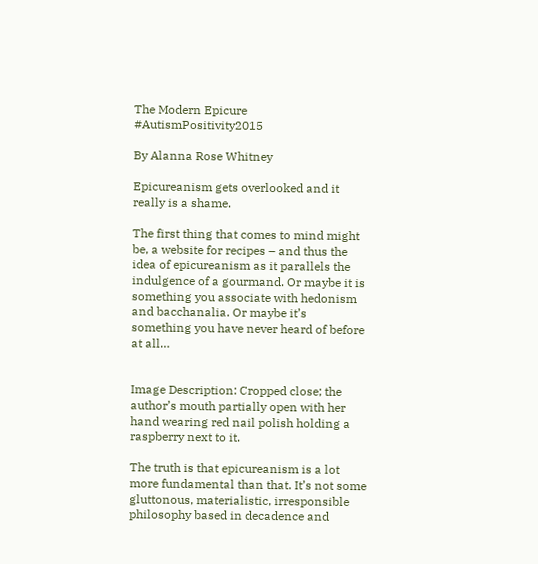The Modern Epicure #AutismPositivity2015

By Alanna Rose Whitney

Epicureanism gets overlooked and it really is a shame.

The first thing that comes to mind might be, a website for recipes – and thus the idea of epicureanism as it parallels the indulgence of a gourmand. Or maybe it is something you associate with hedonism and bacchanalia. Or maybe it’s something you have never heard of before at all…


Image Description: Cropped close; the author’s mouth partially open with her hand wearing red nail polish holding a raspberry next to it.

The truth is that epicureanism is a lot more fundamental than that. It’s not some gluttonous, materialistic, irresponsible philosophy based in decadence and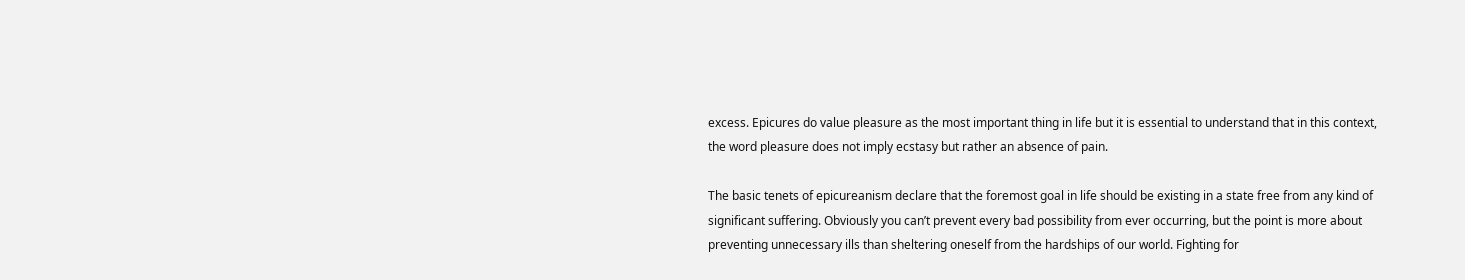excess. Epicures do value pleasure as the most important thing in life but it is essential to understand that in this context, the word pleasure does not imply ecstasy but rather an absence of pain.

The basic tenets of epicureanism declare that the foremost goal in life should be existing in a state free from any kind of significant suffering. Obviously you can’t prevent every bad possibility from ever occurring, but the point is more about preventing unnecessary ills than sheltering oneself from the hardships of our world. Fighting for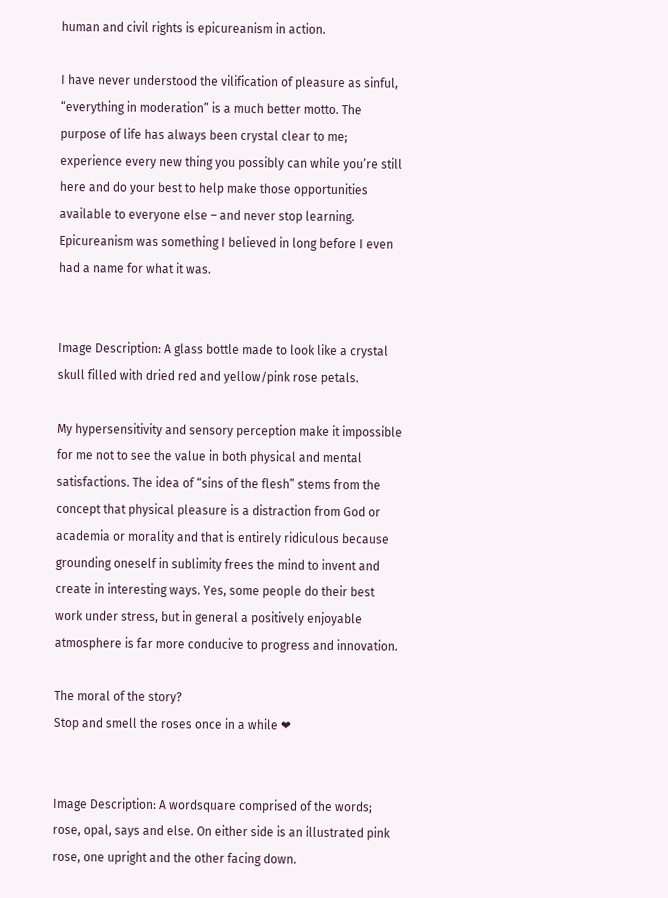human and civil rights is epicureanism in action.

I have never understood the vilification of pleasure as sinful, “everything in moderation” is a much better motto. The purpose of life has always been crystal clear to me; experience every new thing you possibly can while you’re still here and do your best to help make those opportunities available to everyone else – and never stop learning. Epicureanism was something I believed in long before I even had a name for what it was.


Image Description: A glass bottle made to look like a crystal skull filled with dried red and yellow/pink rose petals.

My hypersensitivity and sensory perception make it impossible for me not to see the value in both physical and mental satisfactions. The idea of “sins of the flesh” stems from the concept that physical pleasure is a distraction from God or academia or morality and that is entirely ridiculous because grounding oneself in sublimity frees the mind to invent and create in interesting ways. Yes, some people do their best work under stress, but in general a positively enjoyable atmosphere is far more conducive to progress and innovation.

The moral of the story?
Stop and smell the roses once in a while ❤


Image Description: A wordsquare comprised of the words; rose, opal, says and else. On either side is an illustrated pink rose, one upright and the other facing down.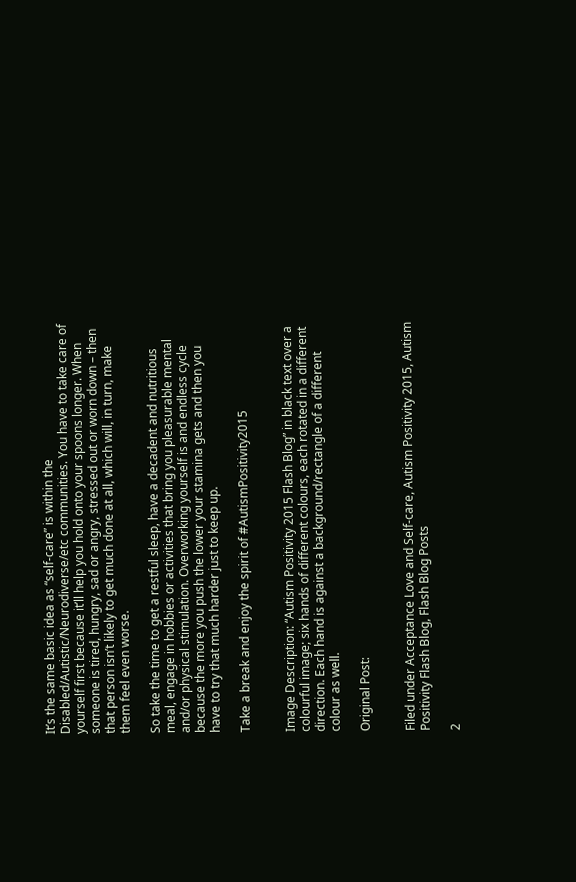It’s the same basic idea as “self-care” is within the Disabled/Autistic/Neurodiverse/etc communities. You have to take care of yourself first because it’ll help you hold onto your spoons longer. When someone is tired, hungry, sad or angry, stressed out or worn down – then that person isn’t likely to get much done at all, which will, in turn, make them feel even worse.

So take the time to get a restful sleep, have a decadent and nutritious meal, engage in hobbies or activities that bring you pleasurable mental and/or physical stimulation. Overworking yourself is and endless cycle because the more you push the lower your stamina gets and then you have to try that much harder just to keep up.

Take a break and enjoy the spirit of #AutismPositivity2015


Image Description: “Autism Positivity 2015 Flash Blog” in black text over a colourful image; six hands of different colours, each rotated in a different direction. Each hand is against a background/rectangle of a different colour as well.

Original Post:


Filed under Acceptance Love and Self-care, Autism Positivity 2015, Autism Positivity Flash Blog, Flash Blog Posts

2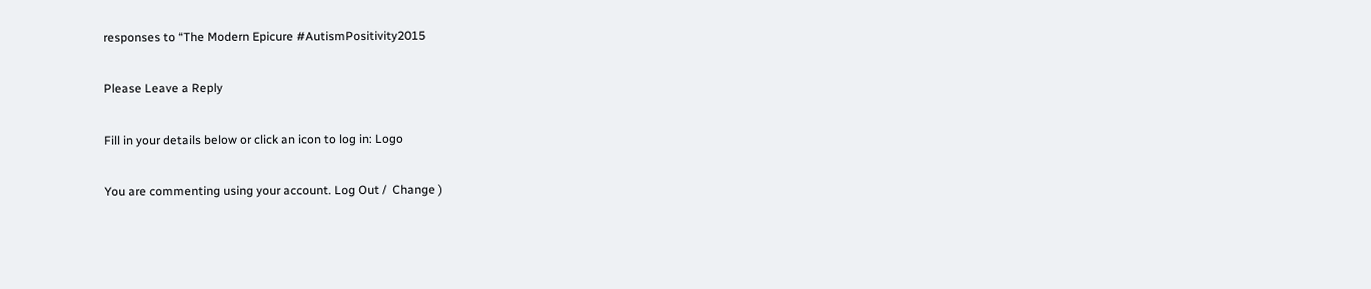responses to “The Modern Epicure #AutismPositivity2015

Please Leave a Reply

Fill in your details below or click an icon to log in: Logo

You are commenting using your account. Log Out /  Change )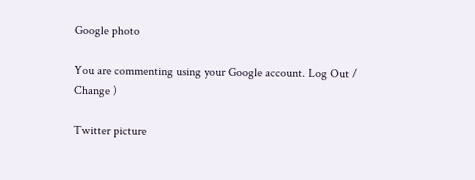Google photo

You are commenting using your Google account. Log Out /  Change )

Twitter picture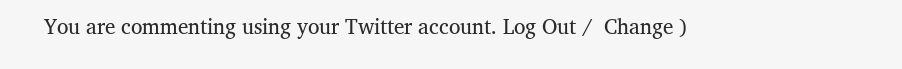You are commenting using your Twitter account. Log Out /  Change )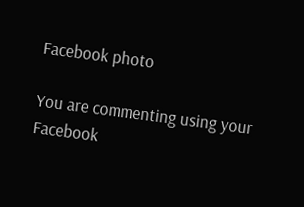Facebook photo

You are commenting using your Facebook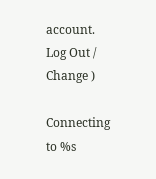account. Log Out /  Change )

Connecting to %s